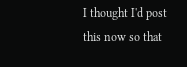I thought I'd post this now so that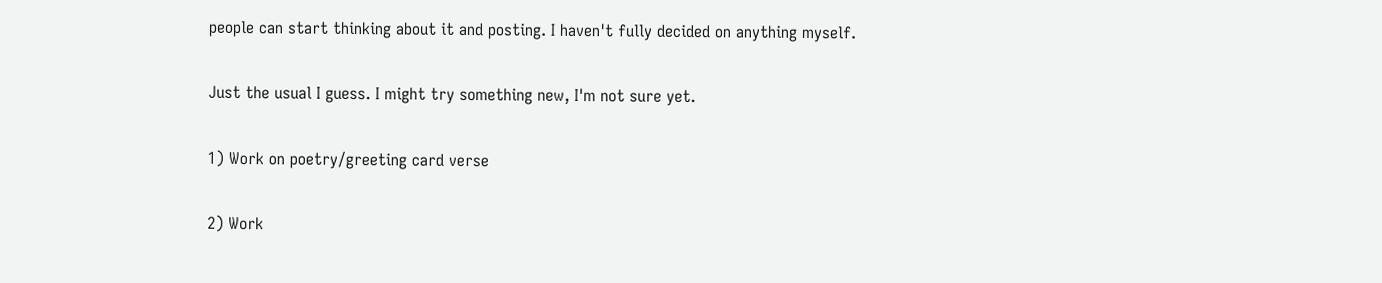people can start thinking about it and posting. I haven't fully decided on anything myself.

Just the usual I guess. I might try something new, I'm not sure yet.

1) Work on poetry/greeting card verse

2) Work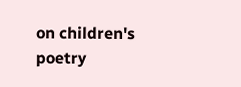on children's poetry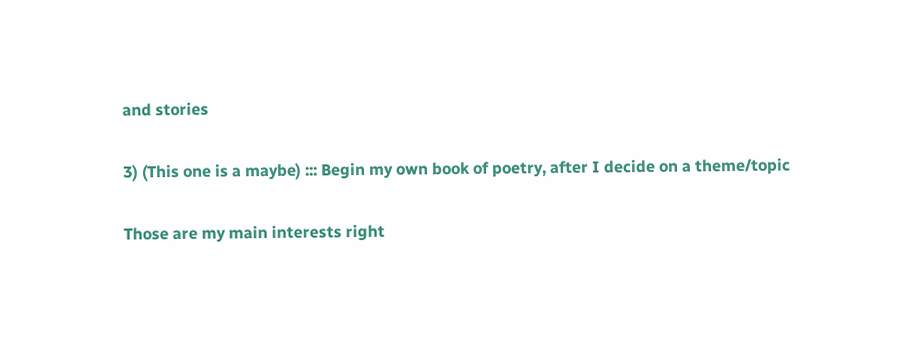and stories

3) (This one is a maybe) ::: Begin my own book of poetry, after I decide on a theme/topic

Those are my main interests right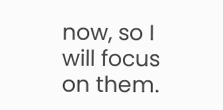now, so I will focus on them.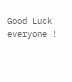Good Luck everyone !